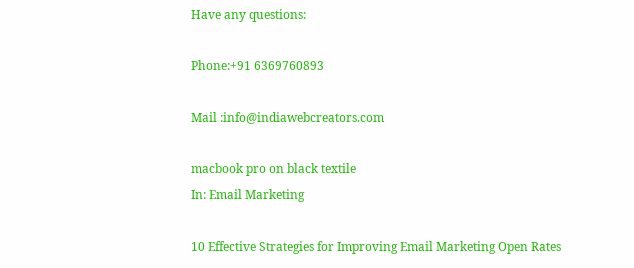Have any questions:

Phone:+91 6369760893

Mail :info@indiawebcreators.com

macbook pro on black textile
In: Email Marketing

10 Effective Strategies for Improving Email Marketing Open Rates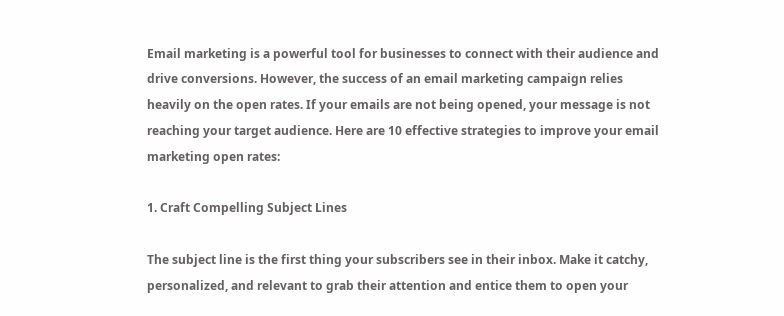Email marketing is a powerful tool for businesses to connect with their audience and drive conversions. However, the success of an email marketing campaign relies heavily on the open rates. If your emails are not being opened, your message is not reaching your target audience. Here are 10 effective strategies to improve your email marketing open rates:

1. Craft Compelling Subject Lines

The subject line is the first thing your subscribers see in their inbox. Make it catchy, personalized, and relevant to grab their attention and entice them to open your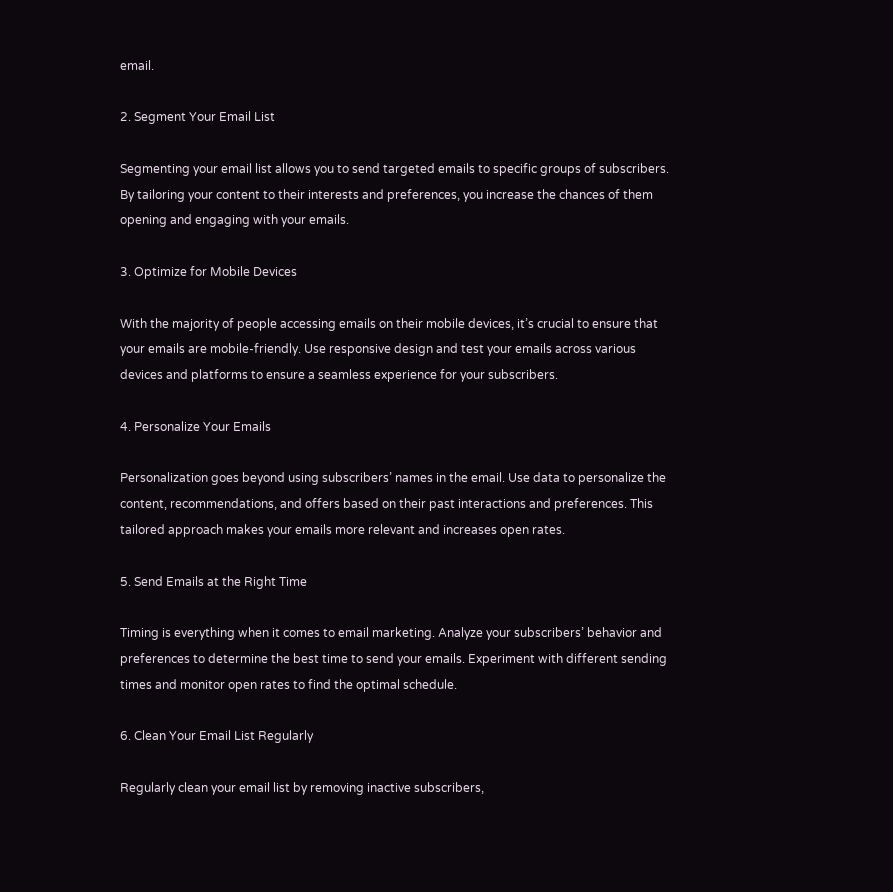email.

2. Segment Your Email List

Segmenting your email list allows you to send targeted emails to specific groups of subscribers. By tailoring your content to their interests and preferences, you increase the chances of them opening and engaging with your emails.

3. Optimize for Mobile Devices

With the majority of people accessing emails on their mobile devices, it’s crucial to ensure that your emails are mobile-friendly. Use responsive design and test your emails across various devices and platforms to ensure a seamless experience for your subscribers.

4. Personalize Your Emails

Personalization goes beyond using subscribers’ names in the email. Use data to personalize the content, recommendations, and offers based on their past interactions and preferences. This tailored approach makes your emails more relevant and increases open rates.

5. Send Emails at the Right Time

Timing is everything when it comes to email marketing. Analyze your subscribers’ behavior and preferences to determine the best time to send your emails. Experiment with different sending times and monitor open rates to find the optimal schedule.

6. Clean Your Email List Regularly

Regularly clean your email list by removing inactive subscribers,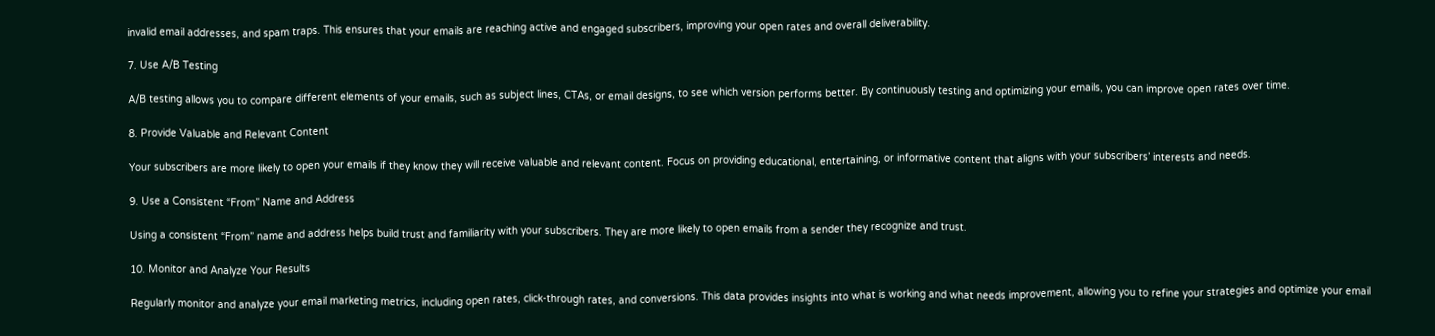invalid email addresses, and spam traps. This ensures that your emails are reaching active and engaged subscribers, improving your open rates and overall deliverability.

7. Use A/B Testing

A/B testing allows you to compare different elements of your emails, such as subject lines, CTAs, or email designs, to see which version performs better. By continuously testing and optimizing your emails, you can improve open rates over time.

8. Provide Valuable and Relevant Content

Your subscribers are more likely to open your emails if they know they will receive valuable and relevant content. Focus on providing educational, entertaining, or informative content that aligns with your subscribers’ interests and needs.

9. Use a Consistent “From” Name and Address

Using a consistent “From” name and address helps build trust and familiarity with your subscribers. They are more likely to open emails from a sender they recognize and trust.

10. Monitor and Analyze Your Results

Regularly monitor and analyze your email marketing metrics, including open rates, click-through rates, and conversions. This data provides insights into what is working and what needs improvement, allowing you to refine your strategies and optimize your email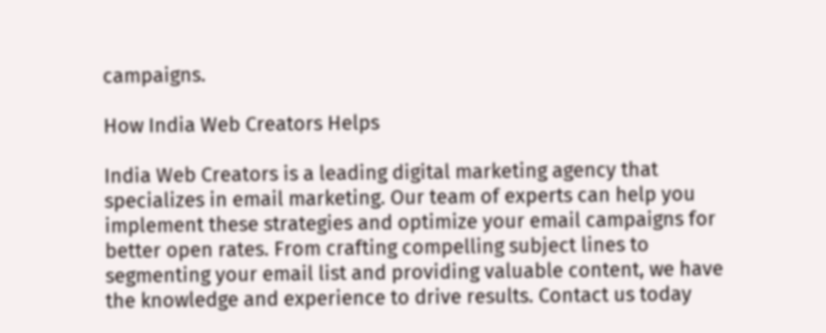campaigns.

How India Web Creators Helps

India Web Creators is a leading digital marketing agency that specializes in email marketing. Our team of experts can help you implement these strategies and optimize your email campaigns for better open rates. From crafting compelling subject lines to segmenting your email list and providing valuable content, we have the knowledge and experience to drive results. Contact us today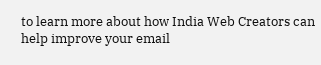to learn more about how India Web Creators can help improve your email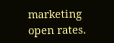marketing open rates.